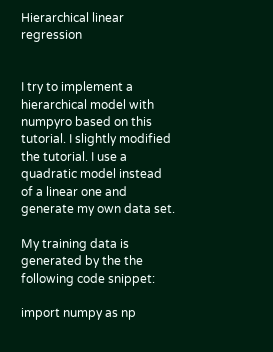Hierarchical linear regression


I try to implement a hierarchical model with numpyro based on this tutorial. I slightly modified the tutorial. I use a quadratic model instead of a linear one and generate my own data set.

My training data is generated by the the following code snippet:

import numpy as np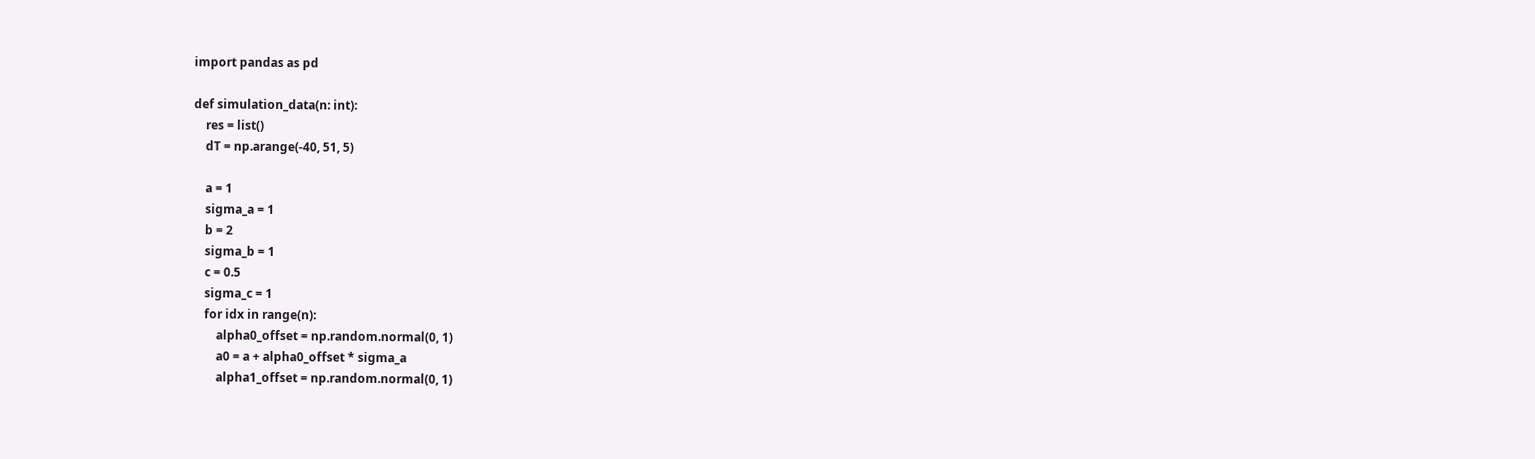import pandas as pd

def simulation_data(n: int):
    res = list()
    dT = np.arange(-40, 51, 5)

    a = 1
    sigma_a = 1
    b = 2
    sigma_b = 1
    c = 0.5
    sigma_c = 1
    for idx in range(n):
        alpha0_offset = np.random.normal(0, 1)
        a0 = a + alpha0_offset * sigma_a
        alpha1_offset = np.random.normal(0, 1)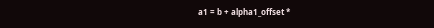a1 = b + alpha1_offset *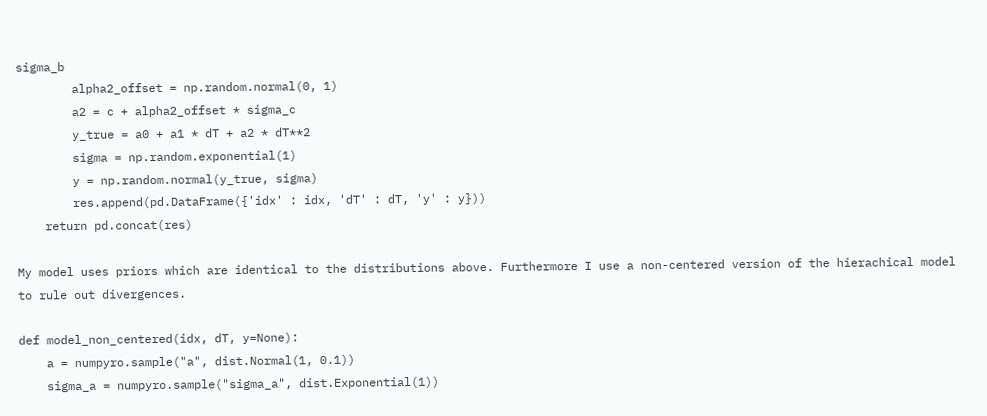sigma_b
        alpha2_offset = np.random.normal(0, 1)
        a2 = c + alpha2_offset * sigma_c
        y_true = a0 + a1 * dT + a2 * dT**2
        sigma = np.random.exponential(1)
        y = np.random.normal(y_true, sigma)
        res.append(pd.DataFrame({'idx' : idx, 'dT' : dT, 'y' : y}))
    return pd.concat(res)

My model uses priors which are identical to the distributions above. Furthermore I use a non-centered version of the hierachical model to rule out divergences.

def model_non_centered(idx, dT, y=None):
    a = numpyro.sample("a", dist.Normal(1, 0.1))
    sigma_a = numpyro.sample("sigma_a", dist.Exponential(1))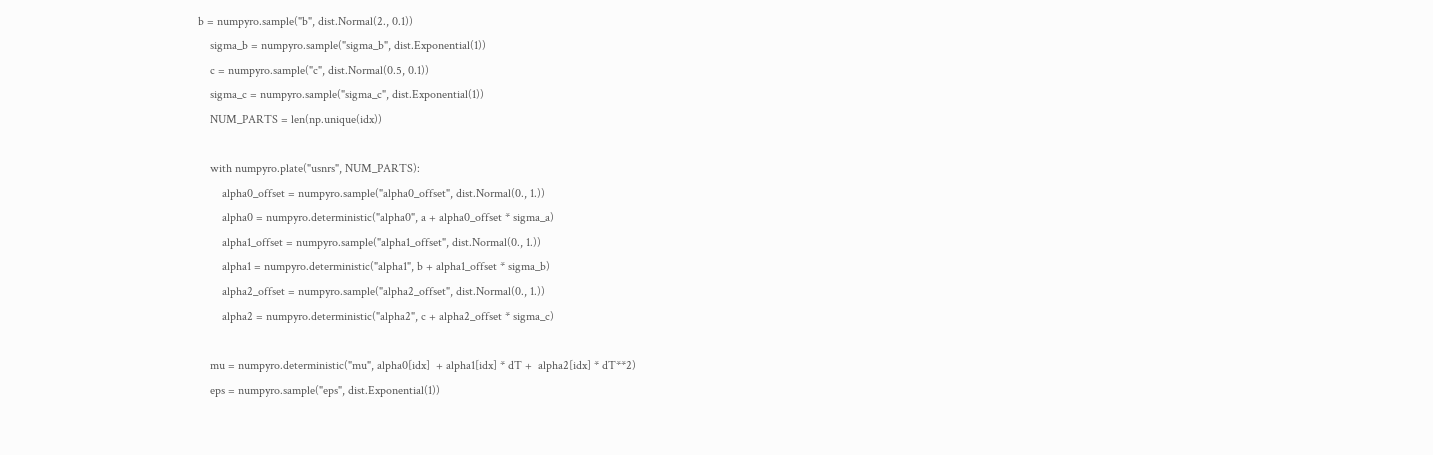b = numpyro.sample("b", dist.Normal(2., 0.1))
    sigma_b = numpyro.sample("sigma_b", dist.Exponential(1))
    c = numpyro.sample("c", dist.Normal(0.5, 0.1))
    sigma_c = numpyro.sample("sigma_c", dist.Exponential(1))
    NUM_PARTS = len(np.unique(idx))

    with numpyro.plate("usnrs", NUM_PARTS):
        alpha0_offset = numpyro.sample("alpha0_offset", dist.Normal(0., 1.))
        alpha0 = numpyro.deterministic("alpha0", a + alpha0_offset * sigma_a)
        alpha1_offset = numpyro.sample("alpha1_offset", dist.Normal(0., 1.))
        alpha1 = numpyro.deterministic("alpha1", b + alpha1_offset * sigma_b)
        alpha2_offset = numpyro.sample("alpha2_offset", dist.Normal(0., 1.))
        alpha2 = numpyro.deterministic("alpha2", c + alpha2_offset * sigma_c)

    mu = numpyro.deterministic("mu", alpha0[idx]  + alpha1[idx] * dT +  alpha2[idx] * dT**2)
    eps = numpyro.sample("eps", dist.Exponential(1))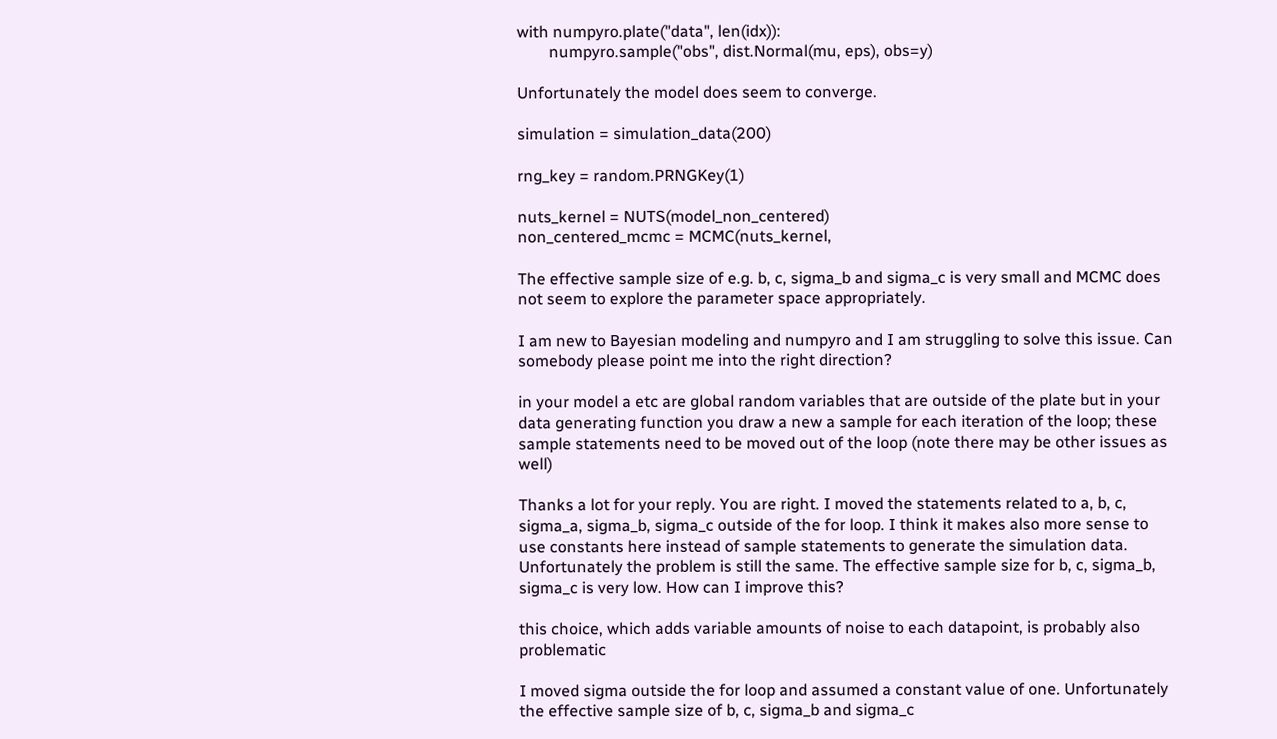with numpyro.plate("data", len(idx)):
        numpyro.sample("obs", dist.Normal(mu, eps), obs=y)

Unfortunately the model does seem to converge.

simulation = simulation_data(200)

rng_key = random.PRNGKey(1)

nuts_kernel = NUTS(model_non_centered)
non_centered_mcmc = MCMC(nuts_kernel,

The effective sample size of e.g. b, c, sigma_b and sigma_c is very small and MCMC does not seem to explore the parameter space appropriately.

I am new to Bayesian modeling and numpyro and I am struggling to solve this issue. Can somebody please point me into the right direction?

in your model a etc are global random variables that are outside of the plate but in your data generating function you draw a new a sample for each iteration of the loop; these sample statements need to be moved out of the loop (note there may be other issues as well)

Thanks a lot for your reply. You are right. I moved the statements related to a, b, c, sigma_a, sigma_b, sigma_c outside of the for loop. I think it makes also more sense to use constants here instead of sample statements to generate the simulation data. Unfortunately the problem is still the same. The effective sample size for b, c, sigma_b, sigma_c is very low. How can I improve this?

this choice, which adds variable amounts of noise to each datapoint, is probably also problematic

I moved sigma outside the for loop and assumed a constant value of one. Unfortunately the effective sample size of b, c, sigma_b and sigma_c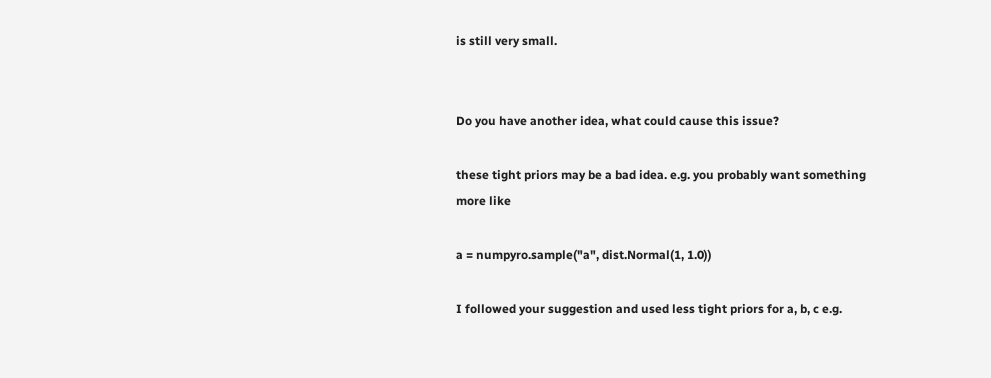is still very small.


Do you have another idea, what could cause this issue?

these tight priors may be a bad idea. e.g. you probably want something more like

a = numpyro.sample("a", dist.Normal(1, 1.0))

I followed your suggestion and used less tight priors for a, b, c e.g.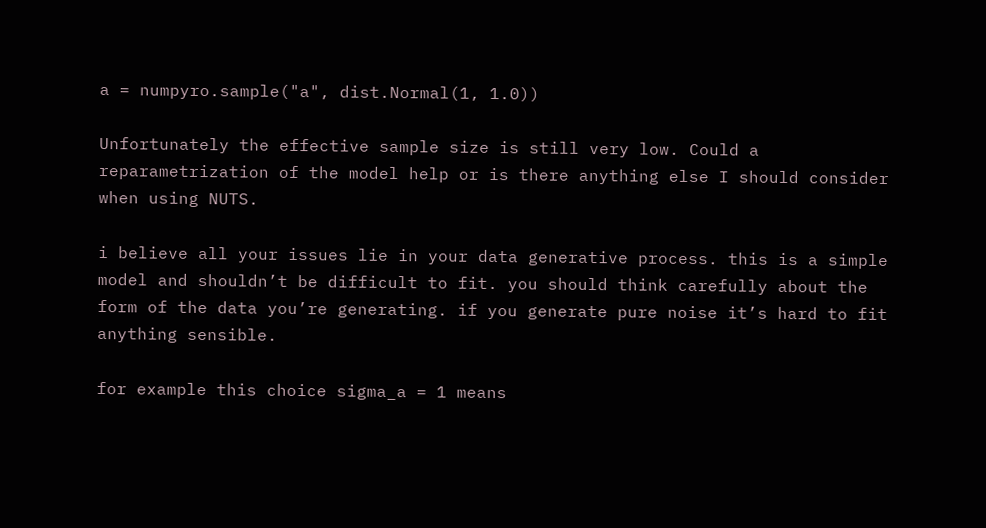a = numpyro.sample("a", dist.Normal(1, 1.0))

Unfortunately the effective sample size is still very low. Could a reparametrization of the model help or is there anything else I should consider when using NUTS.

i believe all your issues lie in your data generative process. this is a simple model and shouldn’t be difficult to fit. you should think carefully about the form of the data you’re generating. if you generate pure noise it’s hard to fit anything sensible.

for example this choice sigma_a = 1 means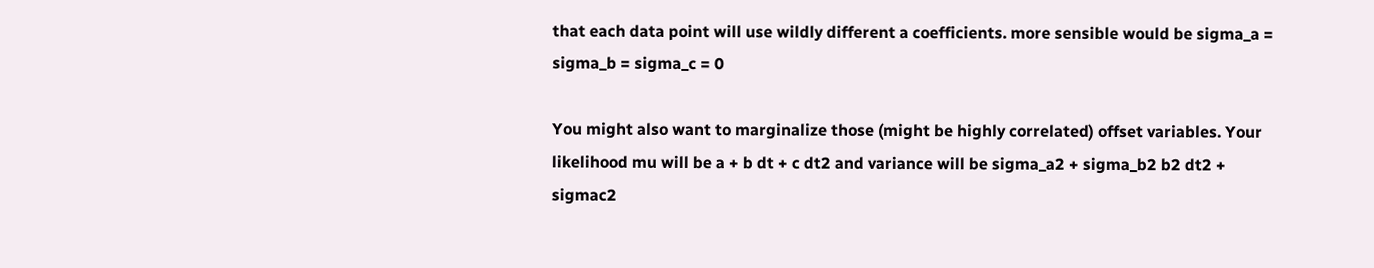that each data point will use wildly different a coefficients. more sensible would be sigma_a = sigma_b = sigma_c = 0

You might also want to marginalize those (might be highly correlated) offset variables. Your likelihood mu will be a + b dt + c dt2 and variance will be sigma_a2 + sigma_b2 b2 dt2 + sigmac2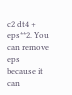c2 dt4 + eps**2. You can remove eps because it can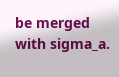be merged with sigma_a.